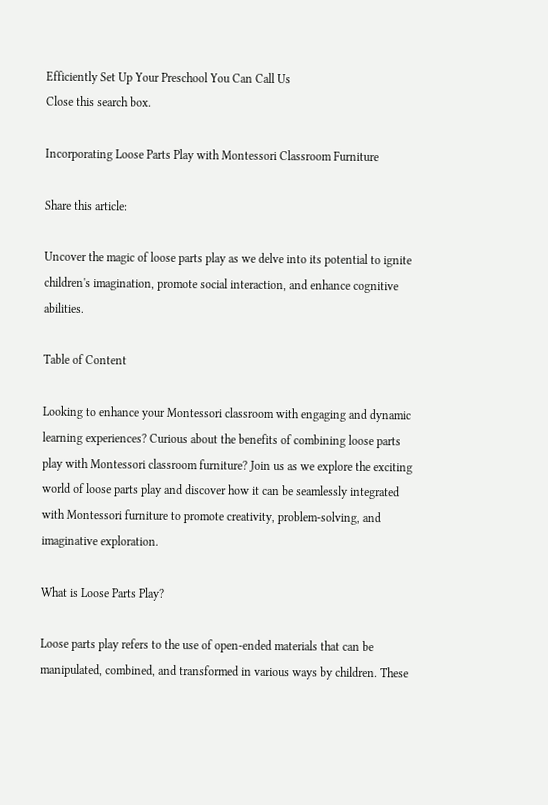Efficiently Set Up Your Preschool You Can Call Us
Close this search box.

Incorporating Loose Parts Play with Montessori Classroom Furniture

Share this article:

Uncover the magic of loose parts play as we delve into its potential to ignite children's imagination, promote social interaction, and enhance cognitive abilities.

Table of Content

Looking to enhance your Montessori classroom with engaging and dynamic learning experiences? Curious about the benefits of combining loose parts play with Montessori classroom furniture? Join us as we explore the exciting world of loose parts play and discover how it can be seamlessly integrated with Montessori furniture to promote creativity, problem-solving, and imaginative exploration.

What is Loose Parts Play?

Loose parts play refers to the use of open-ended materials that can be manipulated, combined, and transformed in various ways by children. These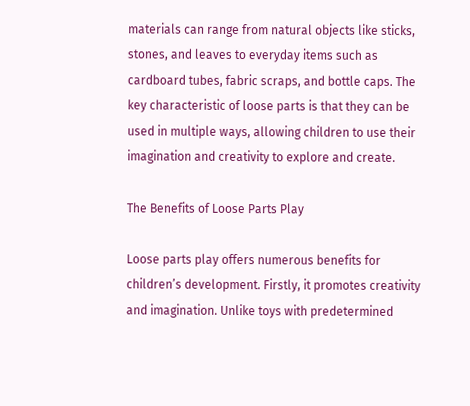materials can range from natural objects like sticks, stones, and leaves to everyday items such as cardboard tubes, fabric scraps, and bottle caps. The key characteristic of loose parts is that they can be used in multiple ways, allowing children to use their imagination and creativity to explore and create.

The Benefits of Loose Parts Play

Loose parts play offers numerous benefits for children’s development. Firstly, it promotes creativity and imagination. Unlike toys with predetermined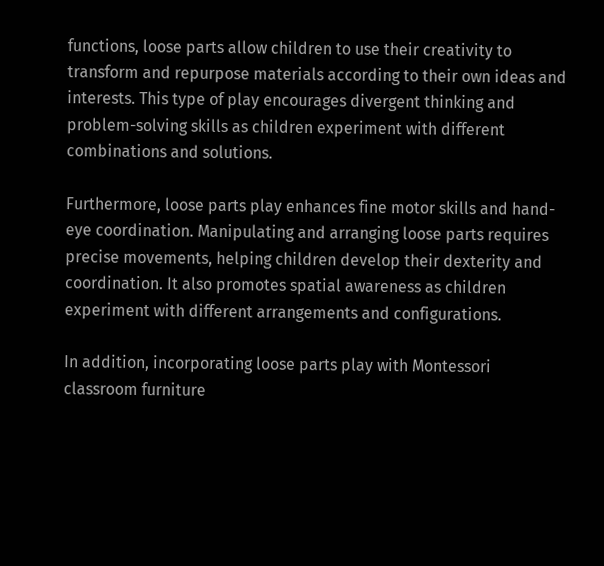functions, loose parts allow children to use their creativity to transform and repurpose materials according to their own ideas and interests. This type of play encourages divergent thinking and problem-solving skills as children experiment with different combinations and solutions.

Furthermore, loose parts play enhances fine motor skills and hand-eye coordination. Manipulating and arranging loose parts requires precise movements, helping children develop their dexterity and coordination. It also promotes spatial awareness as children experiment with different arrangements and configurations.

In addition, incorporating loose parts play with Montessori classroom furniture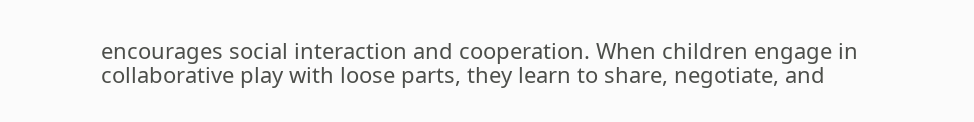encourages social interaction and cooperation. When children engage in collaborative play with loose parts, they learn to share, negotiate, and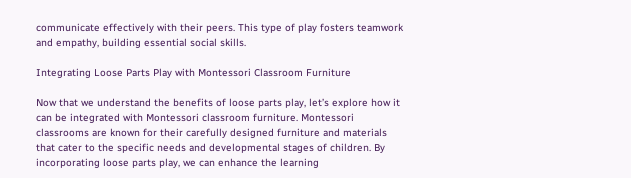communicate effectively with their peers. This type of play fosters teamwork and empathy, building essential social skills.

Integrating Loose Parts Play with Montessori Classroom Furniture

Now that we understand the benefits of loose parts play, let’s explore how it can be integrated with Montessori classroom furniture. Montessori classrooms are known for their carefully designed furniture and materials that cater to the specific needs and developmental stages of children. By incorporating loose parts play, we can enhance the learning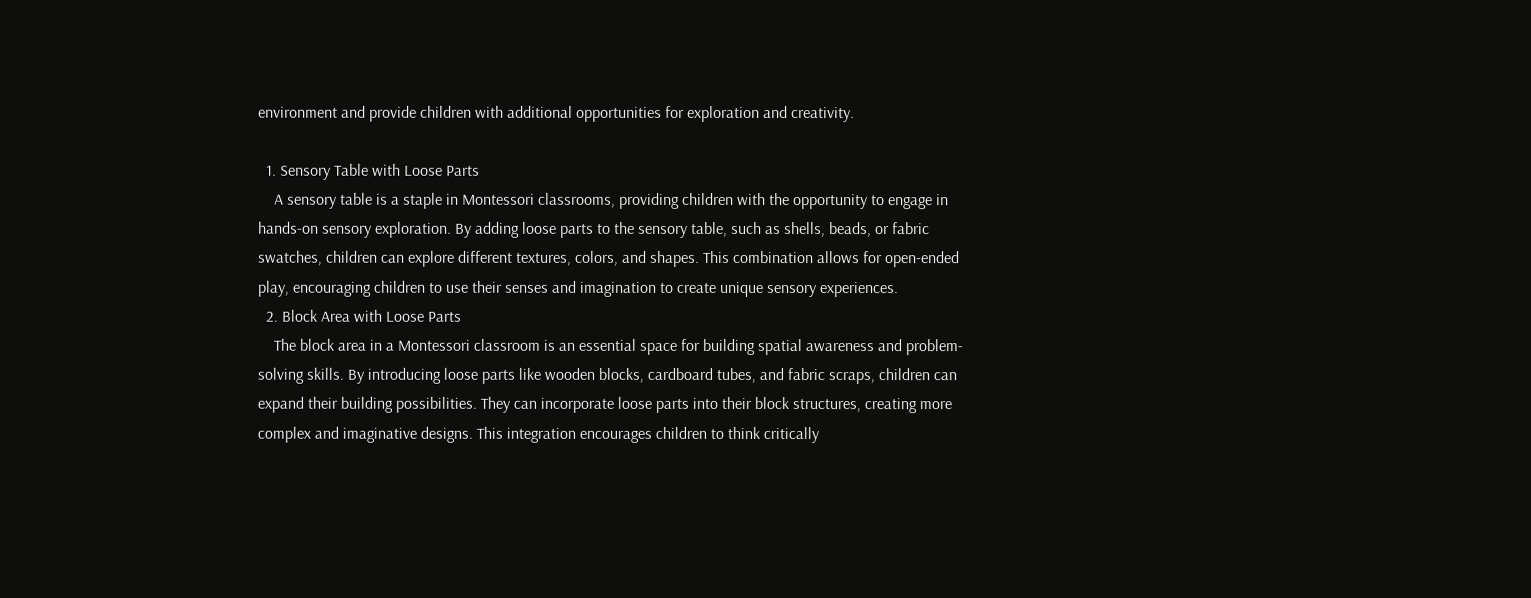environment and provide children with additional opportunities for exploration and creativity.

  1. Sensory Table with Loose Parts
    A sensory table is a staple in Montessori classrooms, providing children with the opportunity to engage in hands-on sensory exploration. By adding loose parts to the sensory table, such as shells, beads, or fabric swatches, children can explore different textures, colors, and shapes. This combination allows for open-ended play, encouraging children to use their senses and imagination to create unique sensory experiences.
  2. Block Area with Loose Parts
    The block area in a Montessori classroom is an essential space for building spatial awareness and problem-solving skills. By introducing loose parts like wooden blocks, cardboard tubes, and fabric scraps, children can expand their building possibilities. They can incorporate loose parts into their block structures, creating more complex and imaginative designs. This integration encourages children to think critically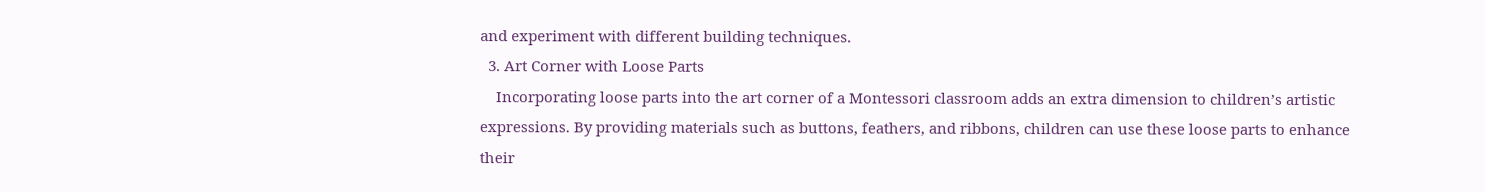and experiment with different building techniques.
  3. Art Corner with Loose Parts
    Incorporating loose parts into the art corner of a Montessori classroom adds an extra dimension to children’s artistic expressions. By providing materials such as buttons, feathers, and ribbons, children can use these loose parts to enhance their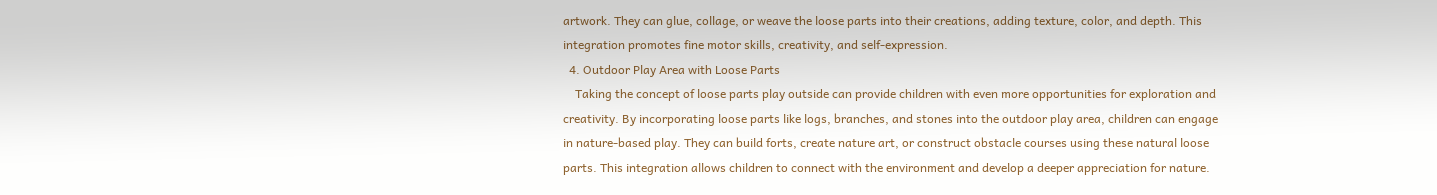artwork. They can glue, collage, or weave the loose parts into their creations, adding texture, color, and depth. This integration promotes fine motor skills, creativity, and self-expression.
  4. Outdoor Play Area with Loose Parts
    Taking the concept of loose parts play outside can provide children with even more opportunities for exploration and creativity. By incorporating loose parts like logs, branches, and stones into the outdoor play area, children can engage in nature-based play. They can build forts, create nature art, or construct obstacle courses using these natural loose parts. This integration allows children to connect with the environment and develop a deeper appreciation for nature.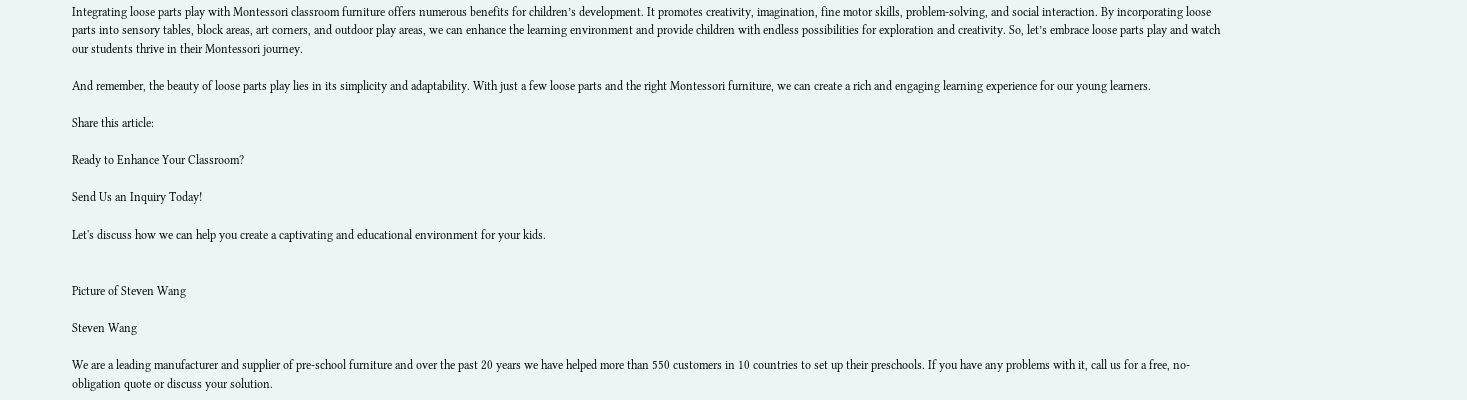Integrating loose parts play with Montessori classroom furniture offers numerous benefits for children’s development. It promotes creativity, imagination, fine motor skills, problem-solving, and social interaction. By incorporating loose parts into sensory tables, block areas, art corners, and outdoor play areas, we can enhance the learning environment and provide children with endless possibilities for exploration and creativity. So, let’s embrace loose parts play and watch our students thrive in their Montessori journey.

And remember, the beauty of loose parts play lies in its simplicity and adaptability. With just a few loose parts and the right Montessori furniture, we can create a rich and engaging learning experience for our young learners.

Share this article:

Ready to Enhance Your Classroom?

Send Us an Inquiry Today!

Let's discuss how we can help you create a captivating and educational environment for your kids.


Picture of Steven Wang

Steven Wang

We are a leading manufacturer and supplier of pre-school furniture and over the past 20 years we have helped more than 550 customers in 10 countries to set up their preschools. If you have any problems with it, call us for a free, no-obligation quote or discuss your solution.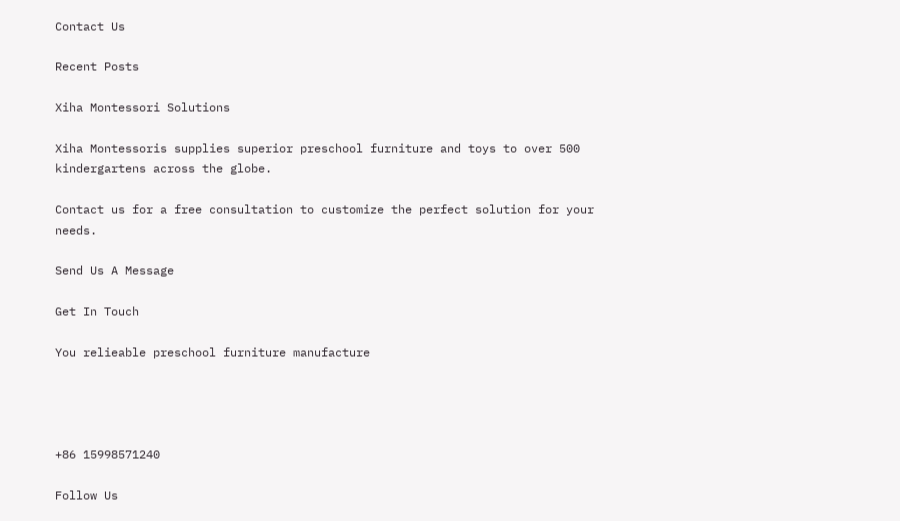Contact Us

Recent Posts

Xiha Montessori Solutions

Xiha Montessoris supplies superior preschool furniture and toys to over 500 kindergartens across the globe.

Contact us for a free consultation to customize the perfect solution for your needs.

Send Us A Message

Get In Touch

You relieable preschool furniture manufacture




+86 15998571240

Follow Us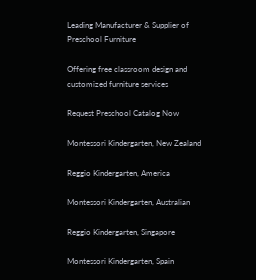Leading Manufacturer & Supplier of Preschool Furniture

Offering free classroom design and customized furniture services

Request Preschool Catalog Now

Montessori Kindergarten, New Zealand

Reggio Kindergarten, America

Montessori Kindergarten, Australian

Reggio Kindergarten, Singapore

Montessori Kindergarten, Spain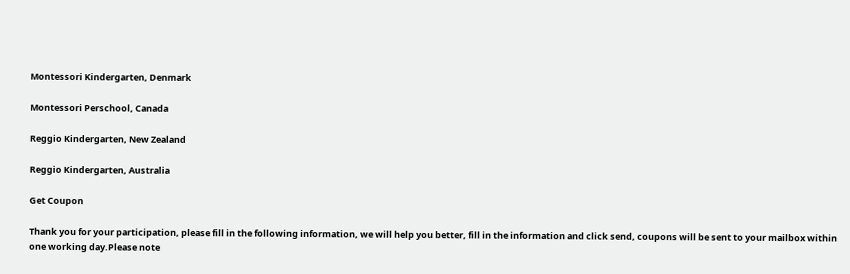Montessori Kindergarten, Denmark

Montessori Perschool, Canada

Reggio Kindergarten, New Zealand

Reggio Kindergarten, Australia

Get Coupon

Thank you for your participation, please fill in the following information, we will help you better, fill in the information and click send, coupons will be sent to your mailbox within one working day.Please note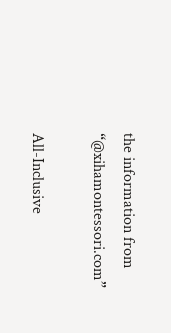the information from “@xihamontessori.com”

All-Inclusive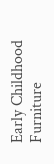Early Childhood Furniture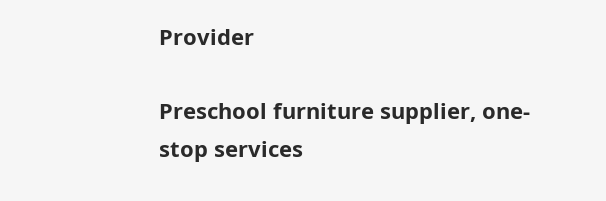Provider

Preschool furniture supplier, one-stop services